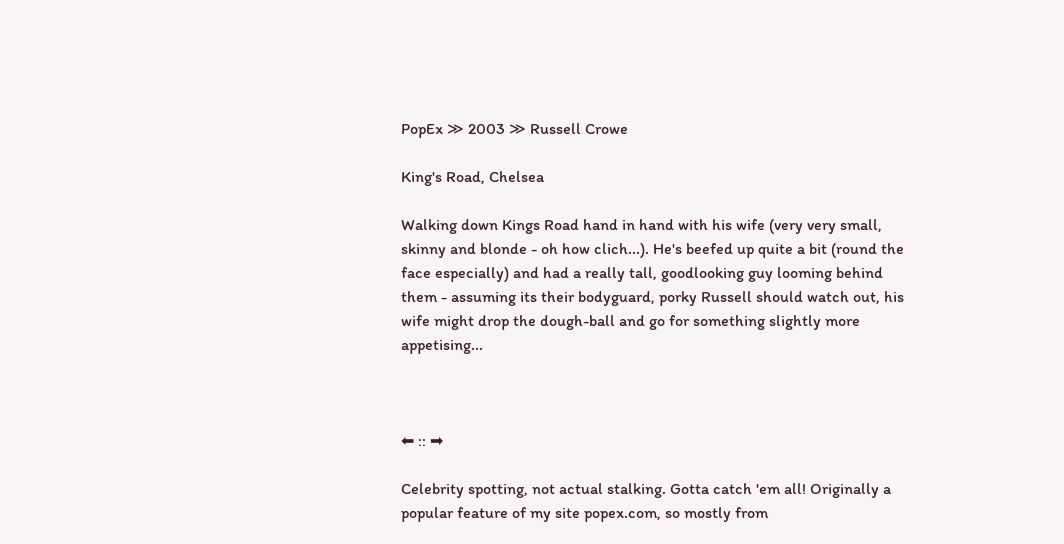PopEx ≫ 2003 ≫ Russell Crowe

King's Road, Chelsea

Walking down Kings Road hand in hand with his wife (very very small, skinny and blonde - oh how clich...). He's beefed up quite a bit (round the face especially) and had a really tall, goodlooking guy looming behind them - assuming its their bodyguard, porky Russell should watch out, his wife might drop the dough-ball and go for something slightly more appetising...



⬅ :: ➡

Celebrity spotting, not actual stalking. Gotta catch 'em all! Originally a popular feature of my site popex.com, so mostly from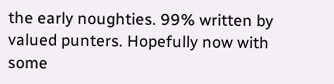the early noughties. 99% written by valued punters. Hopefully now with some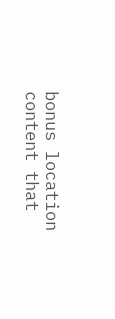bonus location content that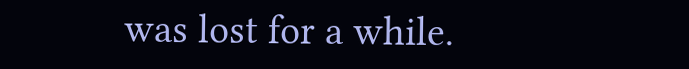was lost for a while.